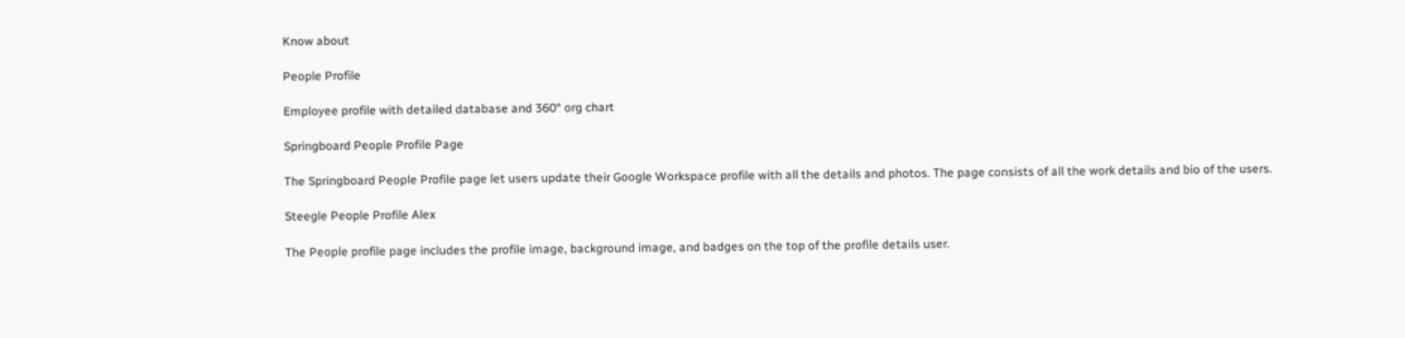Know about

People Profile

Employee profile with detailed database and 360° org chart

Springboard People Profile Page

The Springboard People Profile page let users update their Google Workspace profile with all the details and photos. The page consists of all the work details and bio of the users.

Steegle People Profile Alex

The People profile page includes the profile image, background image, and badges on the top of the profile details user.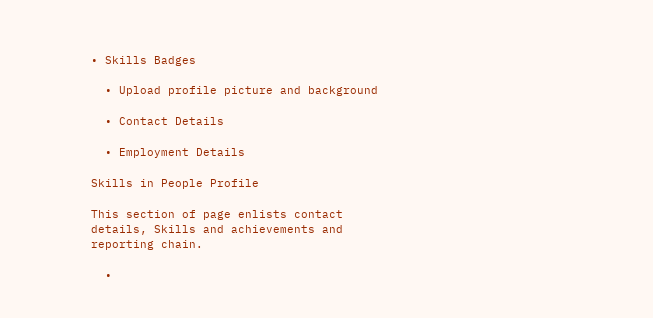• Skills Badges

  • Upload profile picture and background

  • Contact Details

  • Employment Details

Skills in People Profile

This section of page enlists contact details, Skills and achievements and reporting chain.

  •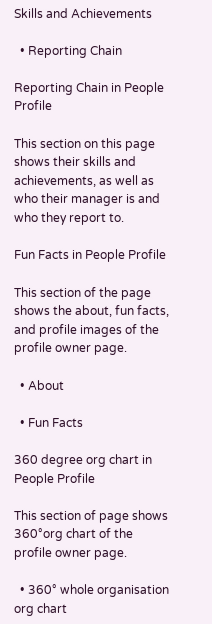Skills and Achievements

  • Reporting Chain

Reporting Chain in People Profile

This section on this page shows their skills and achievements, as well as who their manager is and who they report to.

Fun Facts in People Profile

This section of the page shows the about, fun facts, and profile images of the profile owner page.

  • About

  • Fun Facts

360 degree org chart in People Profile

This section of page shows 360°org chart of the profile owner page.

  • 360° whole organisation org chart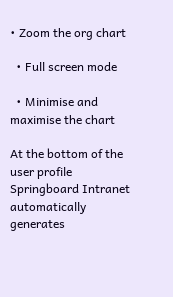• Zoom the org chart

  • Full screen mode

  • Minimise and maximise the chart

At the bottom of the user profile Springboard Intranet automatically generates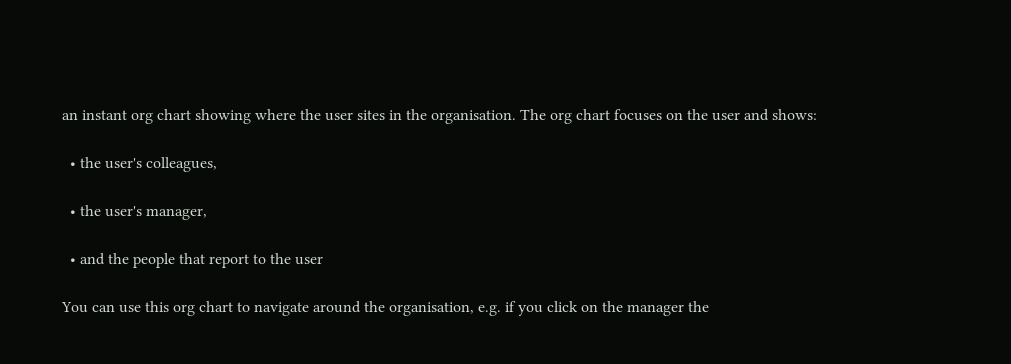an instant org chart showing where the user sites in the organisation. The org chart focuses on the user and shows:

  • the user's colleagues,

  • the user's manager,

  • and the people that report to the user

You can use this org chart to navigate around the organisation, e.g. if you click on the manager the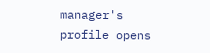manager's profile opens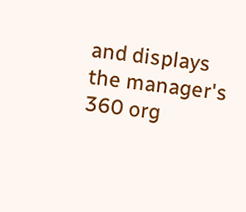and displays the manager's 360 org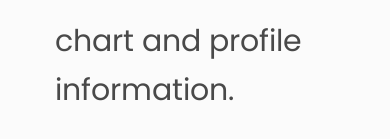chart and profile information.